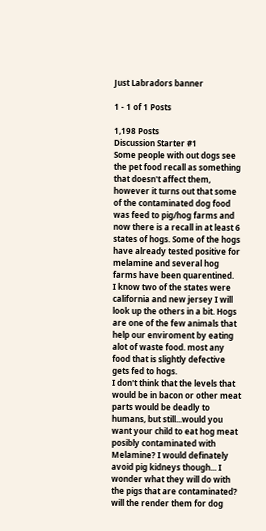Just Labradors banner

1 - 1 of 1 Posts

1,198 Posts
Discussion Starter #1
Some people with out dogs see the pet food recall as something that doesn't affect them, however it turns out that some of the contaminated dog food was feed to pig/hog farms and now there is a recall in at least 6 states of hogs. Some of the hogs have already tested positive for melamine and several hog farms have been quarentined.
I know two of the states were california and new jersey I will look up the others in a bit. Hogs are one of the few animals that help our enviroment by eating alot of waste food. most any food that is slightly defective gets fed to hogs.
I don't think that the levels that would be in bacon or other meat parts would be deadly to humans, but still...would you want your child to eat hog meat posibly contaminated with Melamine? I would definately avoid pig kidneys though... I wonder what they will do with the pigs that are contaminated? will the render them for dog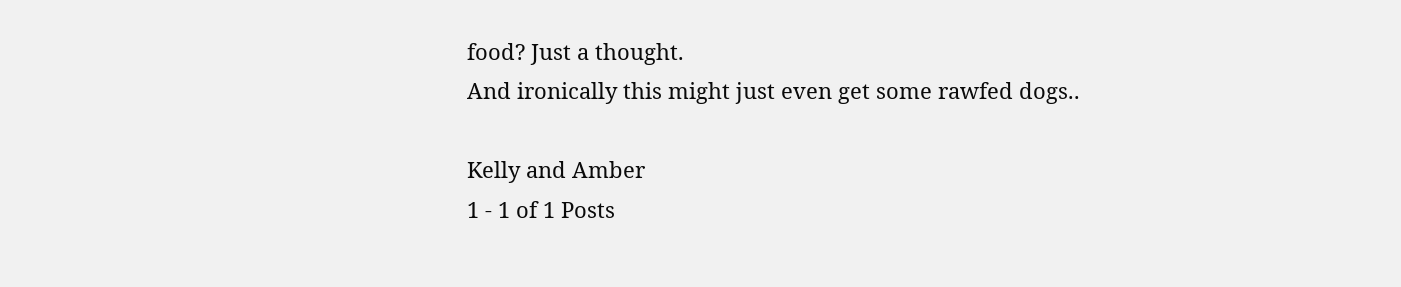food? Just a thought.
And ironically this might just even get some rawfed dogs..

Kelly and Amber
1 - 1 of 1 Posts